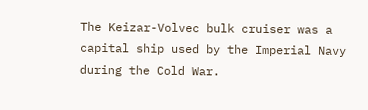The Keizar-Volvec bulk cruiser was a capital ship used by the Imperial Navy during the Cold War.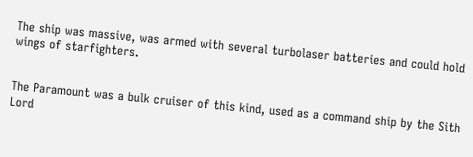The ship was massive, was armed with several turbolaser batteries and could hold wings of starfighters.


The Paramount was a bulk cruiser of this kind, used as a command ship by the Sith Lord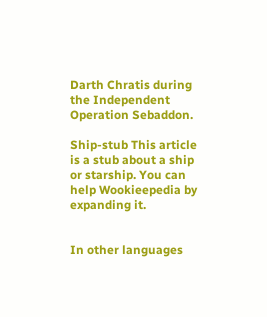Darth Chratis during the Independent Operation Sebaddon.

Ship-stub This article is a stub about a ship or starship. You can help Wookieepedia by expanding it.


In other languages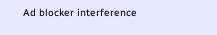Ad blocker interference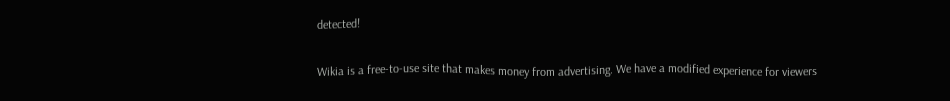detected!

Wikia is a free-to-use site that makes money from advertising. We have a modified experience for viewers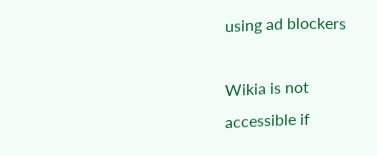using ad blockers

Wikia is not accessible if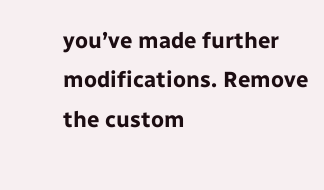you’ve made further modifications. Remove the custom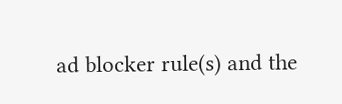ad blocker rule(s) and the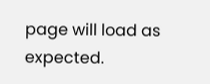page will load as expected.